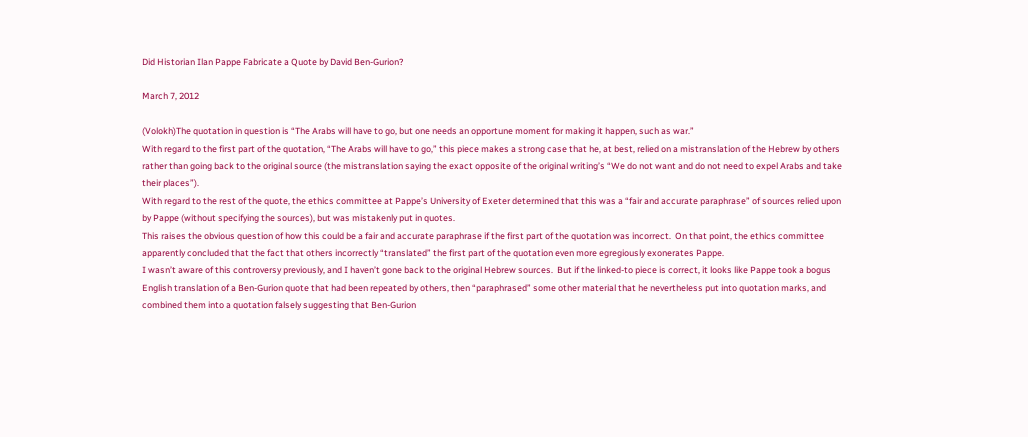Did Historian Ilan Pappe Fabricate a Quote by David Ben-Gurion?

March 7, 2012

(Volokh)The quotation in question is “The Arabs will have to go, but one needs an opportune moment for making it happen, such as war.”
With regard to the first part of the quotation, “The Arabs will have to go,” this piece makes a strong case that he, at best, relied on a mistranslation of the Hebrew by others rather than going back to the original source (the mistranslation saying the exact opposite of the original writing’s “We do not want and do not need to expel Arabs and take their places”).
With regard to the rest of the quote, the ethics committee at Pappe’s University of Exeter determined that this was a “fair and accurate paraphrase” of sources relied upon by Pappe (without specifying the sources), but was mistakenly put in quotes.
This raises the obvious question of how this could be a fair and accurate paraphrase if the first part of the quotation was incorrect.  On that point, the ethics committee apparently concluded that the fact that others incorrectly “translated” the first part of the quotation even more egregiously exonerates Pappe.
I wasn’t aware of this controversy previously, and I haven’t gone back to the original Hebrew sources.  But if the linked-to piece is correct, it looks like Pappe took a bogus English translation of a Ben-Gurion quote that had been repeated by others, then “paraphrased” some other material that he nevertheless put into quotation marks, and combined them into a quotation falsely suggesting that Ben-Gurion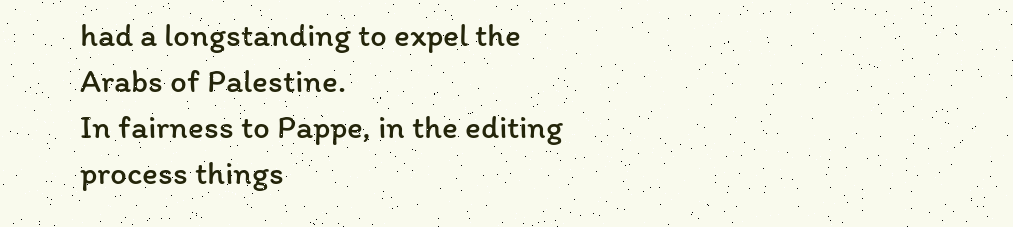had a longstanding to expel the Arabs of Palestine.
In fairness to Pappe, in the editing process things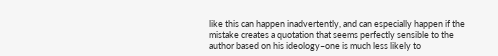like this can happen inadvertently, and can especially happen if the mistake creates a quotation that seems perfectly sensible to the author based on his ideology–one is much less likely to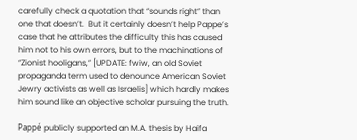carefully check a quotation that “sounds right” than one that doesn’t.  But it certainly doesn’t help Pappe’s case that he attributes the difficulty this has caused him not to his own errors, but to the machinations of “Zionist hooligans,” [UPDATE: fwiw, an old Soviet propaganda term used to denounce American Soviet Jewry activists as well as Israelis] which hardly makes him sound like an objective scholar pursuing the truth.

Pappé publicly supported an M.A. thesis by Haifa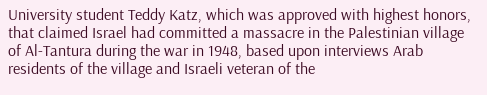University student Teddy Katz, which was approved with highest honors, that claimed Israel had committed a massacre in the Palestinian village of Al-Tantura during the war in 1948, based upon interviews Arab residents of the village and Israeli veteran of the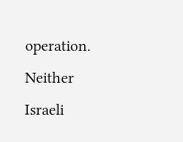operation. Neither Israeli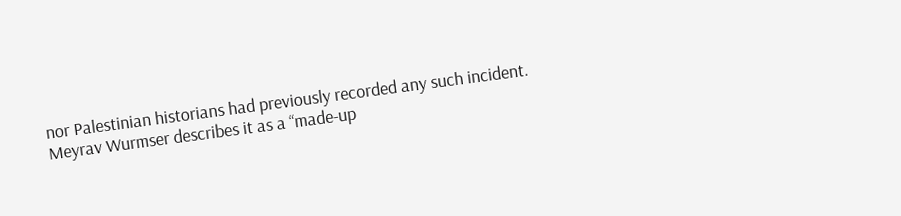nor Palestinian historians had previously recorded any such incident. Meyrav Wurmser describes it as a “made-up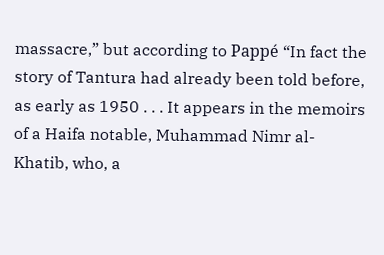massacre,” but according to Pappé “In fact the story of Tantura had already been told before, as early as 1950 . . . It appears in the memoirs of a Haifa notable, Muhammad Nimr al-Khatib, who, a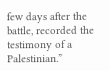few days after the battle, recorded the testimony of a Palestinian.”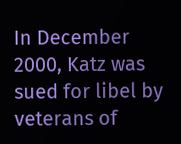In December 2000, Katz was sued for libel by veterans of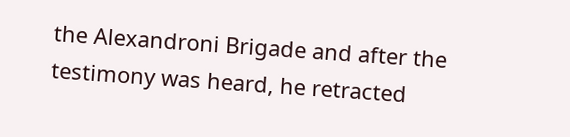the Alexandroni Brigade and after the testimony was heard, he retracted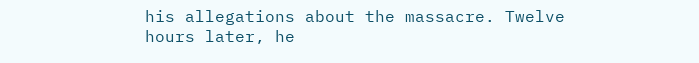his allegations about the massacre. Twelve hours later, he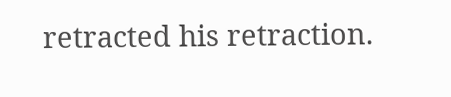retracted his retraction.